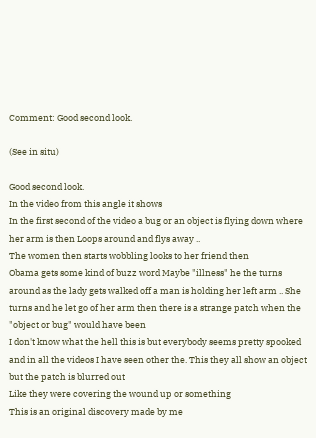Comment: Good second look.

(See in situ)

Good second look.
In the video from this angle it shows
In the first second of the video a bug or an object is flying down where her arm is then Loops around and flys away ..
The women then starts wobbling looks to her friend then
Obama gets some kind of buzz word Maybe "illness" he the turns around as the lady gets walked off a man is holding her left arm .. She turns and he let go of her arm then there is a strange patch when the "object or bug" would have been
I don't know what the hell this is but everybody seems pretty spooked and in all the videos I have seen other the. This they all show an object but the patch is blurred out
Like they were covering the wound up or something
This is an original discovery made by me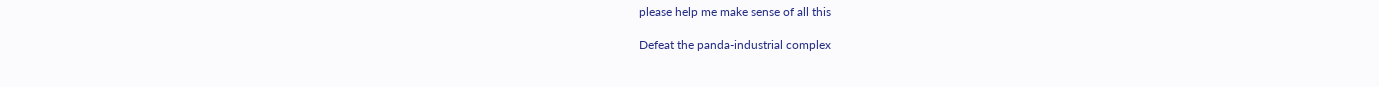please help me make sense of all this

Defeat the panda-industrial complex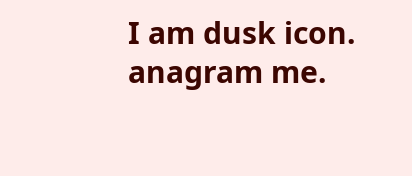I am dusk icon. anagram me.